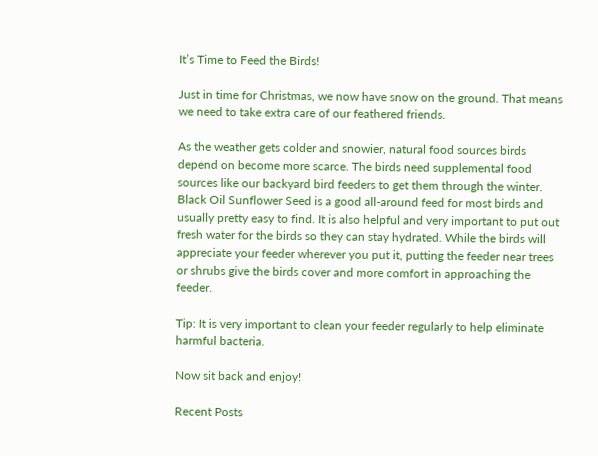It’s Time to Feed the Birds!

Just in time for Christmas, we now have snow on the ground. That means we need to take extra care of our feathered friends.

As the weather gets colder and snowier, natural food sources birds depend on become more scarce. The birds need supplemental food sources like our backyard bird feeders to get them through the winter. Black Oil Sunflower Seed is a good all-around feed for most birds and usually pretty easy to find. It is also helpful and very important to put out fresh water for the birds so they can stay hydrated. While the birds will appreciate your feeder wherever you put it, putting the feeder near trees or shrubs give the birds cover and more comfort in approaching the feeder.

Tip: It is very important to clean your feeder regularly to help eliminate harmful bacteria.

Now sit back and enjoy!

Recent Posts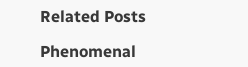Related Posts

Phenomenal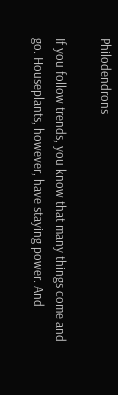Philodendrons

If you follow trends, you know that many things come and go. Houseplants, however, have staying power. And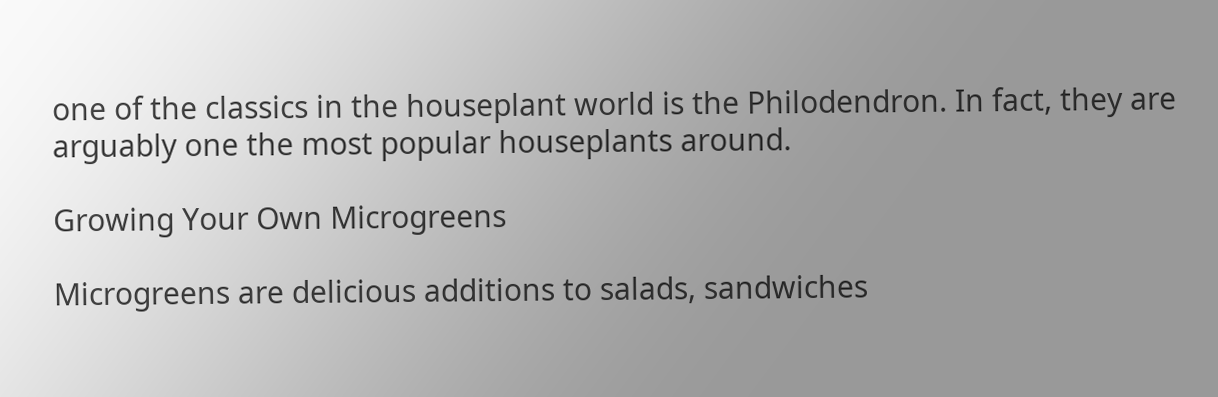one of the classics in the houseplant world is the Philodendron. In fact, they are arguably one the most popular houseplants around.

Growing Your Own Microgreens

Microgreens are delicious additions to salads, sandwiches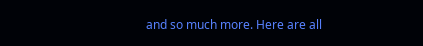and so much more. Here are all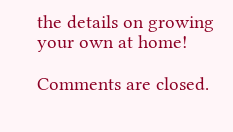the details on growing your own at home!

Comments are closed.